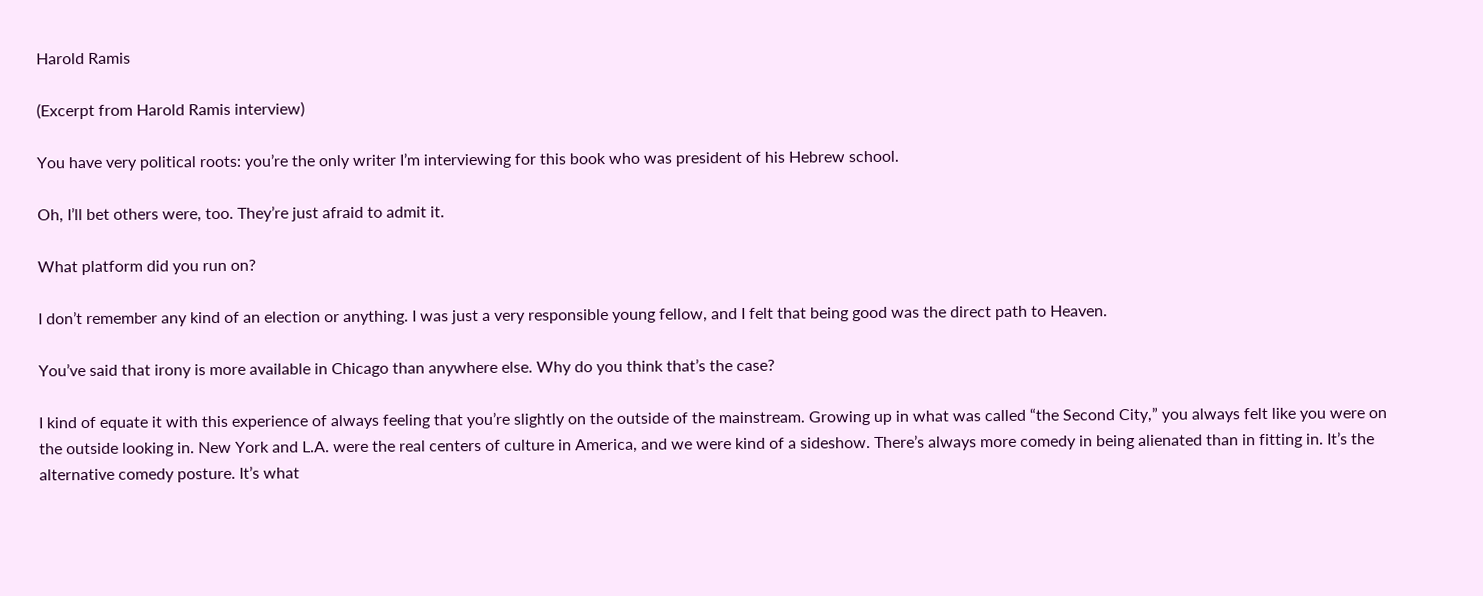Harold Ramis

(Excerpt from Harold Ramis interview)

You have very political roots: you’re the only writer I’m interviewing for this book who was president of his Hebrew school.

Oh, I’ll bet others were, too. They’re just afraid to admit it.

What platform did you run on?

I don’t remember any kind of an election or anything. I was just a very responsible young fellow, and I felt that being good was the direct path to Heaven.

You’ve said that irony is more available in Chicago than anywhere else. Why do you think that’s the case?

I kind of equate it with this experience of always feeling that you’re slightly on the outside of the mainstream. Growing up in what was called “the Second City,” you always felt like you were on the outside looking in. New York and L.A. were the real centers of culture in America, and we were kind of a sideshow. There’s always more comedy in being alienated than in fitting in. It’s the alternative comedy posture. It’s what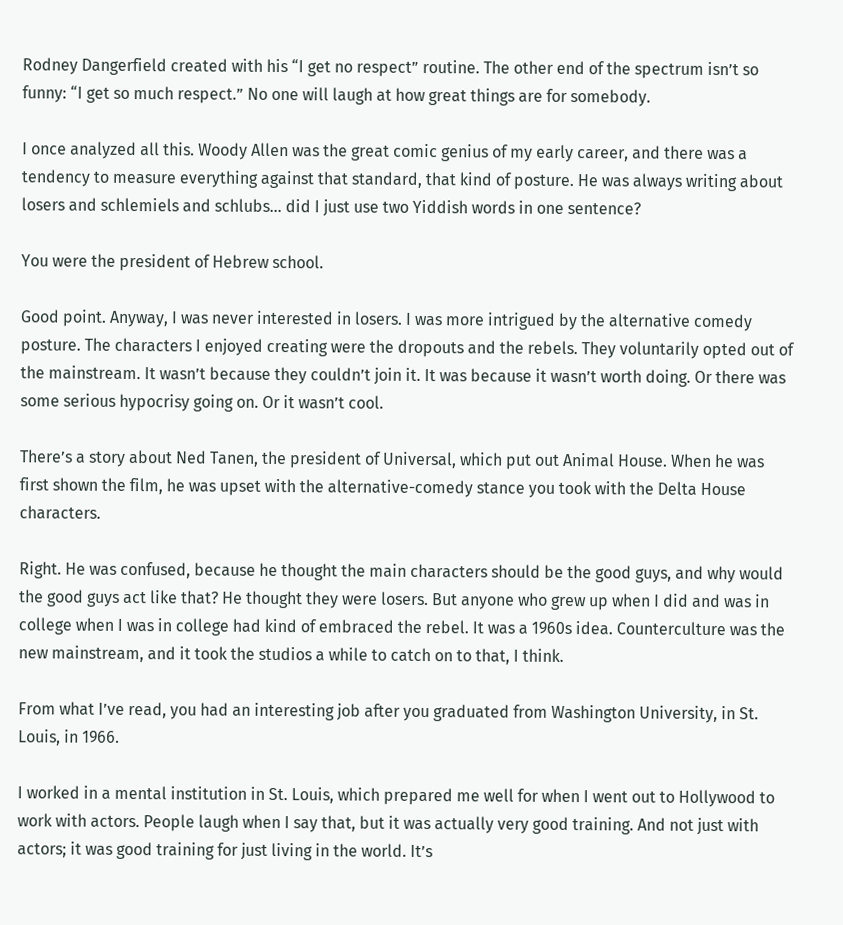Rodney Dangerfield created with his “I get no respect” routine. The other end of the spectrum isn’t so funny: “I get so much respect.” No one will laugh at how great things are for somebody.

I once analyzed all this. Woody Allen was the great comic genius of my early career, and there was a tendency to measure everything against that standard, that kind of posture. He was always writing about losers and schlemiels and schlubs… did I just use two Yiddish words in one sentence?

You were the president of Hebrew school.

Good point. Anyway, I was never interested in losers. I was more intrigued by the alternative comedy posture. The characters I enjoyed creating were the dropouts and the rebels. They voluntarily opted out of the mainstream. It wasn’t because they couldn’t join it. It was because it wasn’t worth doing. Or there was some serious hypocrisy going on. Or it wasn’t cool.

There’s a story about Ned Tanen, the president of Universal, which put out Animal House. When he was first shown the film, he was upset with the alternative-comedy stance you took with the Delta House characters.

Right. He was confused, because he thought the main characters should be the good guys, and why would the good guys act like that? He thought they were losers. But anyone who grew up when I did and was in college when I was in college had kind of embraced the rebel. It was a 1960s idea. Counterculture was the new mainstream, and it took the studios a while to catch on to that, I think.

From what I’ve read, you had an interesting job after you graduated from Washington University, in St. Louis, in 1966.

I worked in a mental institution in St. Louis, which prepared me well for when I went out to Hollywood to work with actors. People laugh when I say that, but it was actually very good training. And not just with actors; it was good training for just living in the world. It’s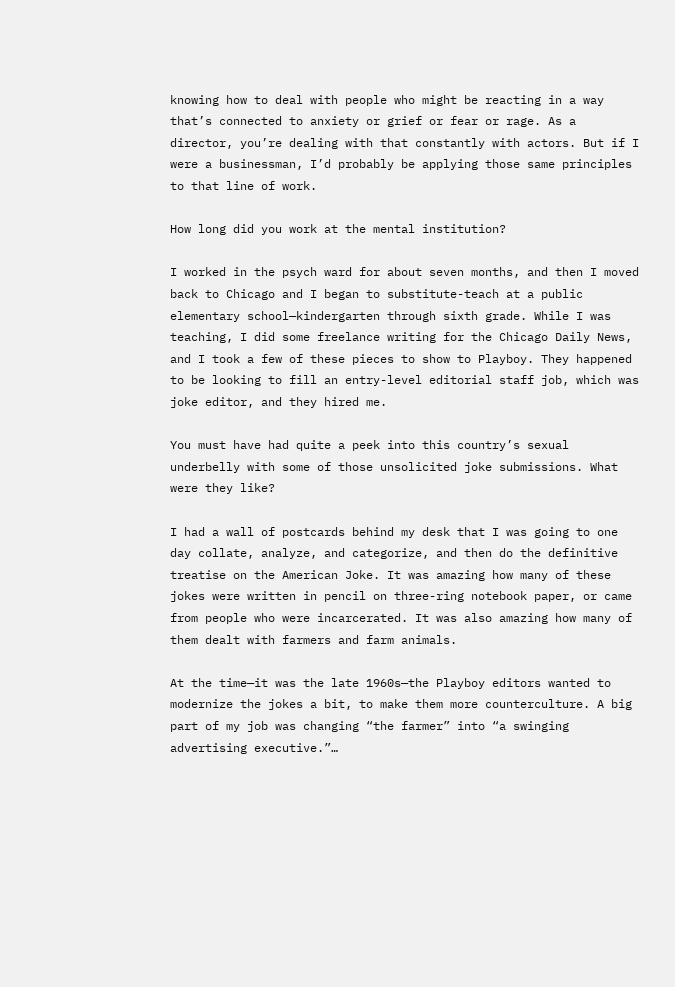knowing how to deal with people who might be reacting in a way that’s connected to anxiety or grief or fear or rage. As a director, you’re dealing with that constantly with actors. But if I were a businessman, I’d probably be applying those same principles to that line of work.

How long did you work at the mental institution?

I worked in the psych ward for about seven months, and then I moved back to Chicago and I began to substitute-teach at a public elementary school—kindergarten through sixth grade. While I was teaching, I did some freelance writing for the Chicago Daily News, and I took a few of these pieces to show to Playboy. They happened to be looking to fill an entry-level editorial staff job, which was joke editor, and they hired me.

You must have had quite a peek into this country’s sexual underbelly with some of those unsolicited joke submissions. What were they like?

I had a wall of postcards behind my desk that I was going to one day collate, analyze, and categorize, and then do the definitive treatise on the American Joke. It was amazing how many of these jokes were written in pencil on three-ring notebook paper, or came from people who were incarcerated. It was also amazing how many of them dealt with farmers and farm animals.

At the time—it was the late 1960s—the Playboy editors wanted to modernize the jokes a bit, to make them more counterculture. A big part of my job was changing “the farmer” into “a swinging advertising executive.”…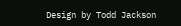Design by Todd Jackson